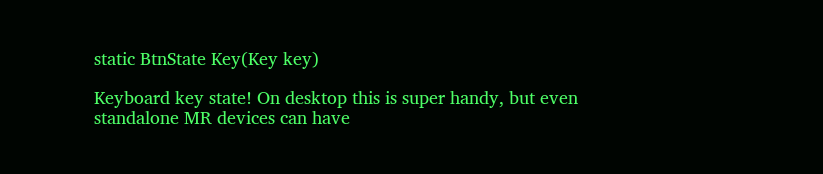static BtnState Key(Key key)

Keyboard key state! On desktop this is super handy, but even standalone MR devices can have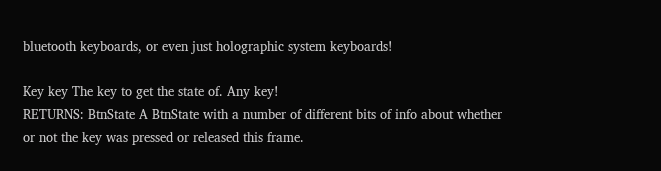bluetooth keyboards, or even just holographic system keyboards!

Key key The key to get the state of. Any key!
RETURNS: BtnState A BtnState with a number of different bits of info about whether or not the key was pressed or released this frame.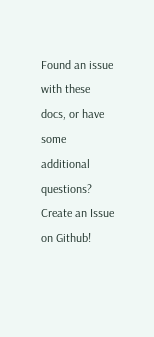Found an issue with these docs, or have some additional questions? Create an Issue on Github!